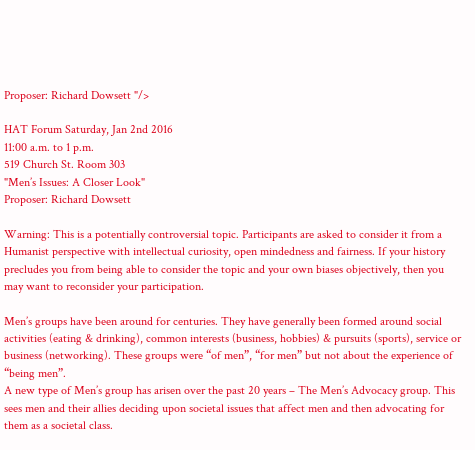Proposer: Richard Dowsett "/>

HAT Forum Saturday, Jan 2nd 2016
11:00 a.m. to 1 p.m.
519 Church St. Room 303
"Men’s Issues: A Closer Look"
Proposer: Richard Dowsett

Warning: This is a potentially controversial topic. Participants are asked to consider it from a Humanist perspective with intellectual curiosity, open mindedness and fairness. If your history precludes you from being able to consider the topic and your own biases objectively, then you may want to reconsider your participation.

Men’s groups have been around for centuries. They have generally been formed around social activities (eating & drinking), common interests (business, hobbies) & pursuits (sports), service or business (networking). These groups were “of men”, “for men” but not about the experience of “being men”.
A new type of Men’s group has arisen over the past 20 years – The Men’s Advocacy group. This sees men and their allies deciding upon societal issues that affect men and then advocating for them as a societal class.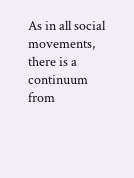As in all social movements, there is a continuum from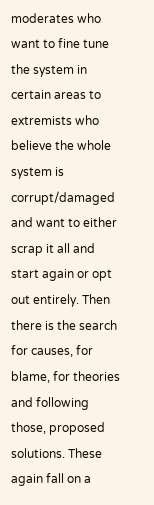moderates who want to fine tune the system in certain areas to extremists who believe the whole system is corrupt/damaged and want to either scrap it all and start again or opt out entirely. Then there is the search for causes, for blame, for theories and following those, proposed solutions. These again fall on a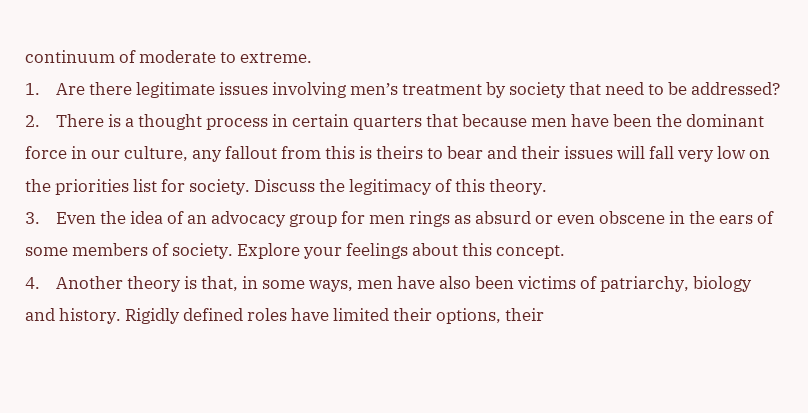continuum of moderate to extreme.
1.    Are there legitimate issues involving men’s treatment by society that need to be addressed?
2.    There is a thought process in certain quarters that because men have been the dominant force in our culture, any fallout from this is theirs to bear and their issues will fall very low on the priorities list for society. Discuss the legitimacy of this theory.
3.    Even the idea of an advocacy group for men rings as absurd or even obscene in the ears of some members of society. Explore your feelings about this concept.
4.    Another theory is that, in some ways, men have also been victims of patriarchy, biology and history. Rigidly defined roles have limited their options, their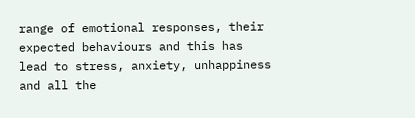range of emotional responses, their expected behaviours and this has lead to stress, anxiety, unhappiness and all the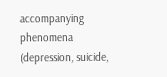accompanying phenomena (depression, suicide,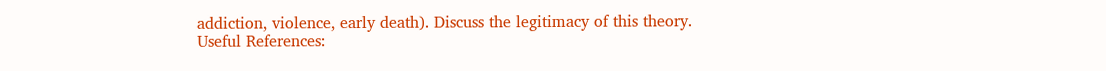addiction, violence, early death). Discuss the legitimacy of this theory.
Useful References: